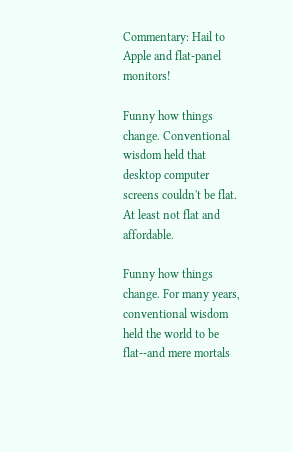Commentary: Hail to Apple and flat-panel monitors!

Funny how things change. Conventional wisdom held that desktop computer screens couldn't be flat. At least not flat and affordable.

Funny how things change. For many years, conventional wisdom held the world to be flat--and mere mortals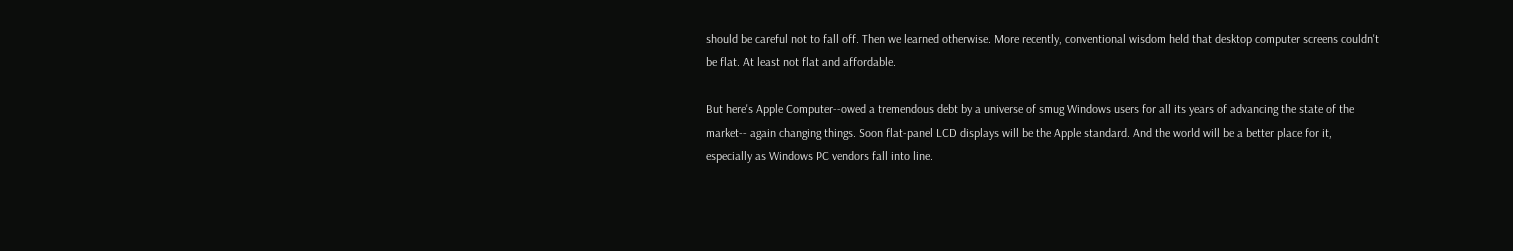should be careful not to fall off. Then we learned otherwise. More recently, conventional wisdom held that desktop computer screens couldn't be flat. At least not flat and affordable.

But here's Apple Computer--owed a tremendous debt by a universe of smug Windows users for all its years of advancing the state of the market-- again changing things. Soon flat-panel LCD displays will be the Apple standard. And the world will be a better place for it, especially as Windows PC vendors fall into line.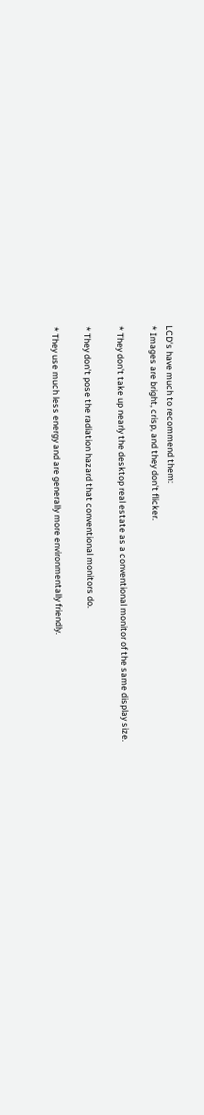LCD's have much to recommend them:
* Images are bright, crisp, and they don't flicker.

* They don't take up nearly the desktop real estate as a conventional monitor of the same display size.

* They don't pose the radiation hazard that conventional monitors do.

* They use much less energy and are generally more environmentally friendly.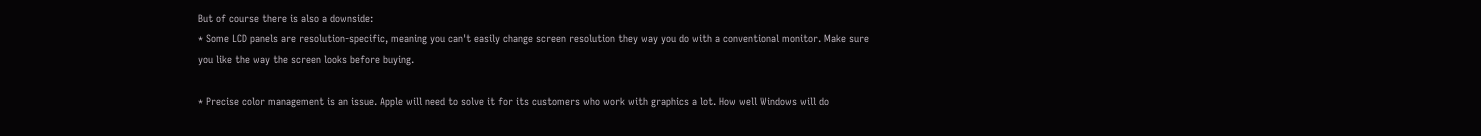But of course there is also a downside:
* Some LCD panels are resolution-specific, meaning you can't easily change screen resolution they way you do with a conventional monitor. Make sure you like the way the screen looks before buying.

* Precise color management is an issue. Apple will need to solve it for its customers who work with graphics a lot. How well Windows will do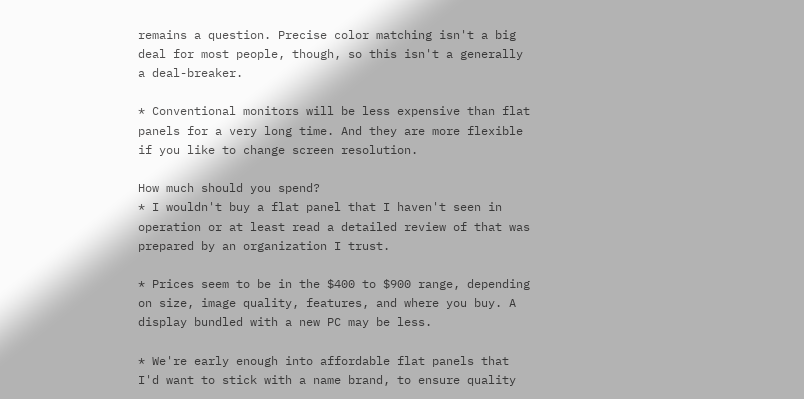remains a question. Precise color matching isn't a big deal for most people, though, so this isn't a generally a deal-breaker.

* Conventional monitors will be less expensive than flat panels for a very long time. And they are more flexible if you like to change screen resolution.

How much should you spend?
* I wouldn't buy a flat panel that I haven't seen in operation or at least read a detailed review of that was prepared by an organization I trust.

* Prices seem to be in the $400 to $900 range, depending on size, image quality, features, and where you buy. A display bundled with a new PC may be less.

* We're early enough into affordable flat panels that I'd want to stick with a name brand, to ensure quality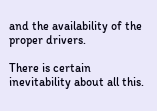and the availability of the proper drivers.

There is certain inevitability about all this.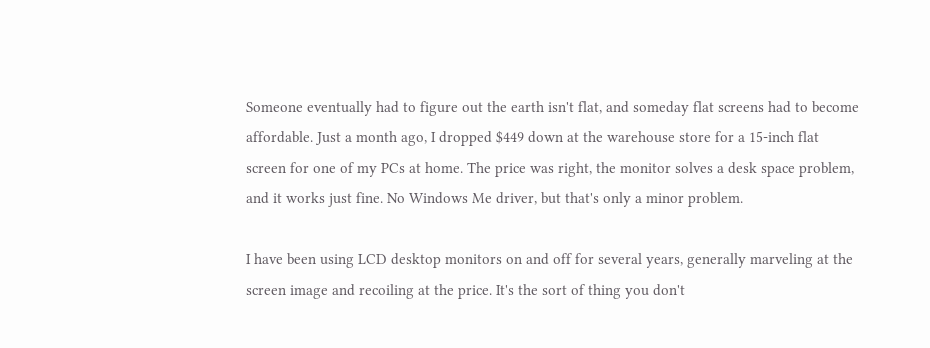Someone eventually had to figure out the earth isn't flat, and someday flat screens had to become affordable. Just a month ago, I dropped $449 down at the warehouse store for a 15-inch flat screen for one of my PCs at home. The price was right, the monitor solves a desk space problem, and it works just fine. No Windows Me driver, but that's only a minor problem.

I have been using LCD desktop monitors on and off for several years, generally marveling at the screen image and recoiling at the price. It's the sort of thing you don't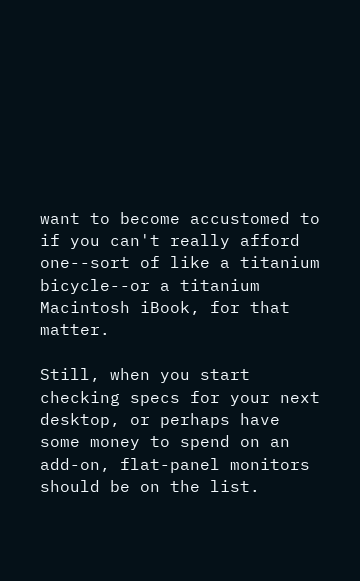want to become accustomed to if you can't really afford one--sort of like a titanium bicycle--or a titanium Macintosh iBook, for that matter.

Still, when you start checking specs for your next desktop, or perhaps have some money to spend on an add-on, flat-panel monitors should be on the list.